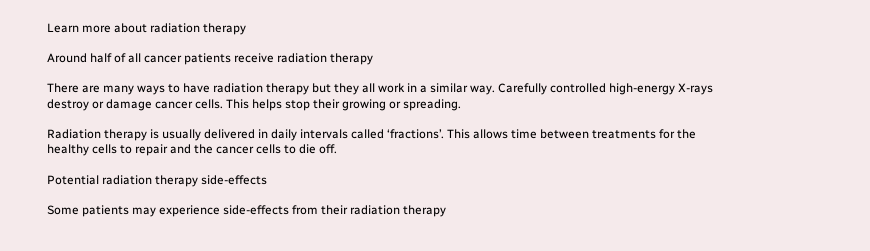Learn more about radiation therapy

Around half of all cancer patients receive radiation therapy

There are many ways to have radiation therapy but they all work in a similar way. Carefully controlled high-energy X-rays destroy or damage cancer cells. This helps stop their growing or spreading.

Radiation therapy is usually delivered in daily intervals called ‘fractions’. This allows time between treatments for the healthy cells to repair and the cancer cells to die off.

Potential radiation therapy side-effects

Some patients may experience side-effects from their radiation therapy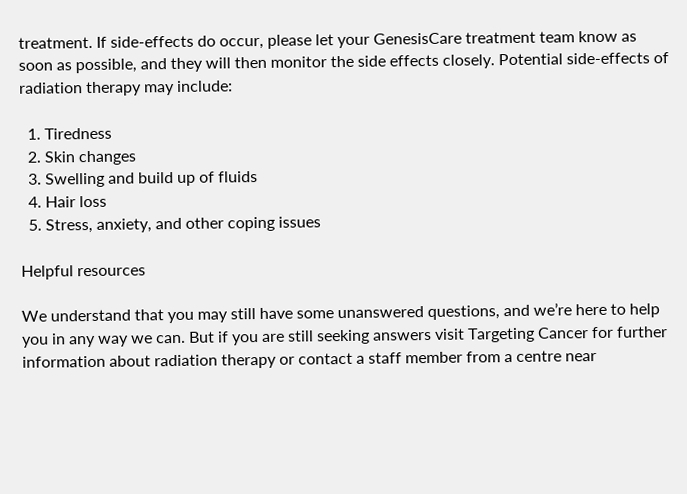treatment. If side-effects do occur, please let your GenesisCare treatment team know as soon as possible, and they will then monitor the side effects closely. Potential side-effects of radiation therapy may include:

  1. Tiredness
  2. Skin changes
  3. Swelling and build up of fluids
  4. Hair loss
  5. Stress, anxiety, and other coping issues

Helpful resources

We understand that you may still have some unanswered questions, and we’re here to help you in any way we can. But if you are still seeking answers visit Targeting Cancer for further information about radiation therapy or contact a staff member from a centre near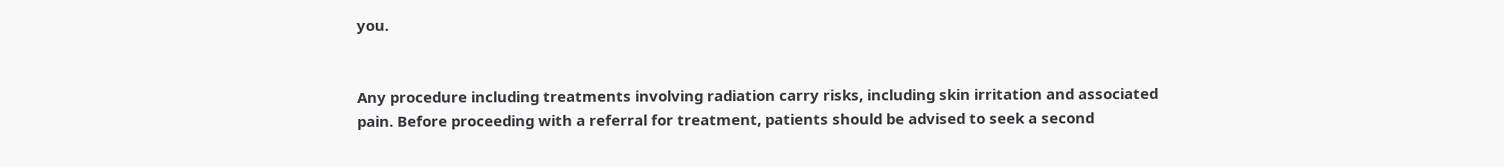you.


Any procedure including treatments involving radiation carry risks, including skin irritation and associated pain. Before proceeding with a referral for treatment, patients should be advised to seek a second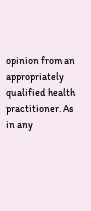opinion from an appropriately qualified health practitioner. As in any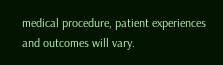medical procedure, patient experiences and outcomes will vary.